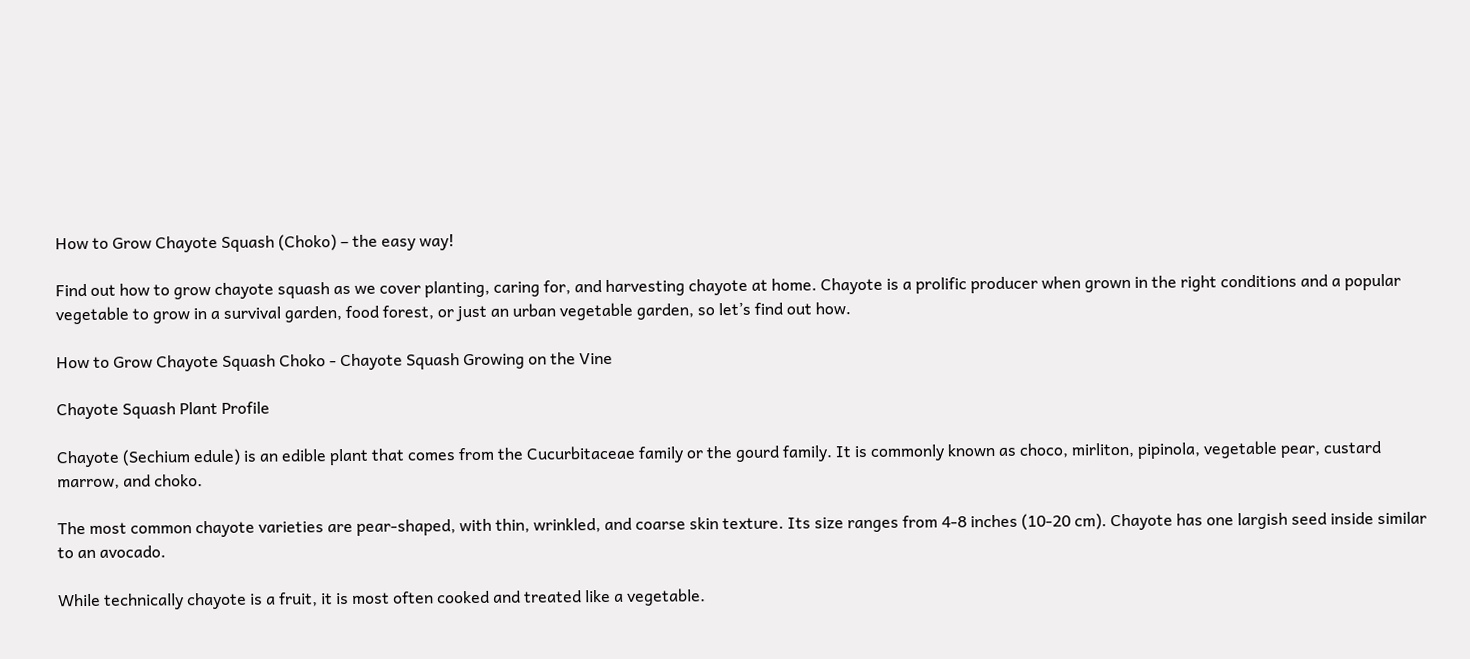How to Grow Chayote Squash (Choko) – the easy way!

Find out how to grow chayote squash as we cover planting, caring for, and harvesting chayote at home. Chayote is a prolific producer when grown in the right conditions and a popular vegetable to grow in a survival garden, food forest, or just an urban vegetable garden, so let’s find out how.

How to Grow Chayote Squash Choko - Chayote Squash Growing on the Vine

Chayote Squash Plant Profile

Chayote (Sechium edule) is an edible plant that comes from the Cucurbitaceae family or the gourd family. It is commonly known as choco, mirliton, pipinola, vegetable pear, custard marrow, and choko.

The most common chayote varieties are pear-shaped, with thin, wrinkled, and coarse skin texture. Its size ranges from 4-8 inches (10-20 cm). Chayote has one largish seed inside similar to an avocado.

While technically chayote is a fruit, it is most often cooked and treated like a vegetable.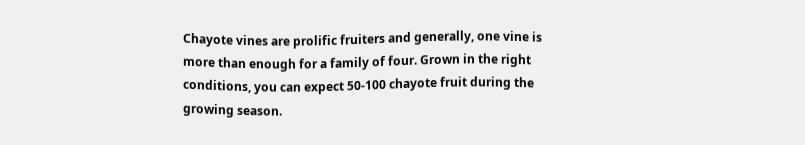Chayote vines are prolific fruiters and generally, one vine is more than enough for a family of four. Grown in the right conditions, you can expect 50-100 chayote fruit during the growing season.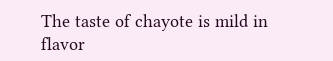The taste of chayote is mild in flavor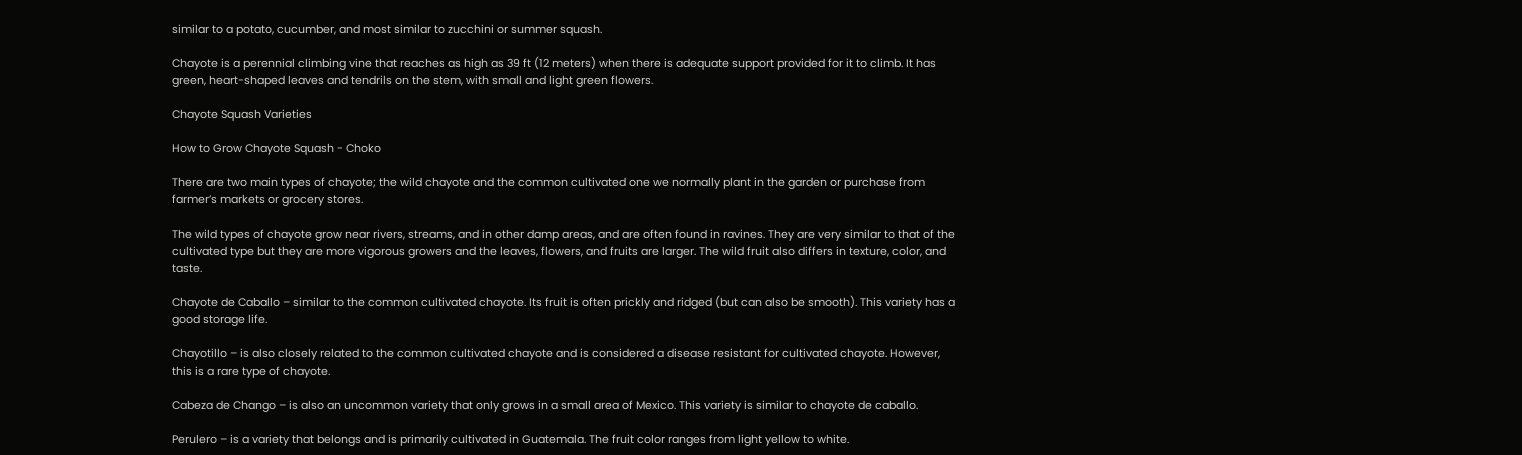similar to a potato, cucumber, and most similar to zucchini or summer squash.

Chayote is a perennial climbing vine that reaches as high as 39 ft (12 meters) when there is adequate support provided for it to climb. It has green, heart-shaped leaves and tendrils on the stem, with small and light green flowers.

Chayote Squash Varieties

How to Grow Chayote Squash - Choko

There are two main types of chayote; the wild chayote and the common cultivated one we normally plant in the garden or purchase from farmer’s markets or grocery stores.

The wild types of chayote grow near rivers, streams, and in other damp areas, and are often found in ravines. They are very similar to that of the cultivated type but they are more vigorous growers and the leaves, flowers, and fruits are larger. The wild fruit also differs in texture, color, and taste.

Chayote de Caballo – similar to the common cultivated chayote. Its fruit is often prickly and ridged (but can also be smooth). This variety has a good storage life.

Chayotillo – is also closely related to the common cultivated chayote and is considered a disease resistant for cultivated chayote. However, this is a rare type of chayote.

Cabeza de Chango – is also an uncommon variety that only grows in a small area of Mexico. This variety is similar to chayote de caballo.

Perulero – is a variety that belongs and is primarily cultivated in Guatemala. The fruit color ranges from light yellow to white.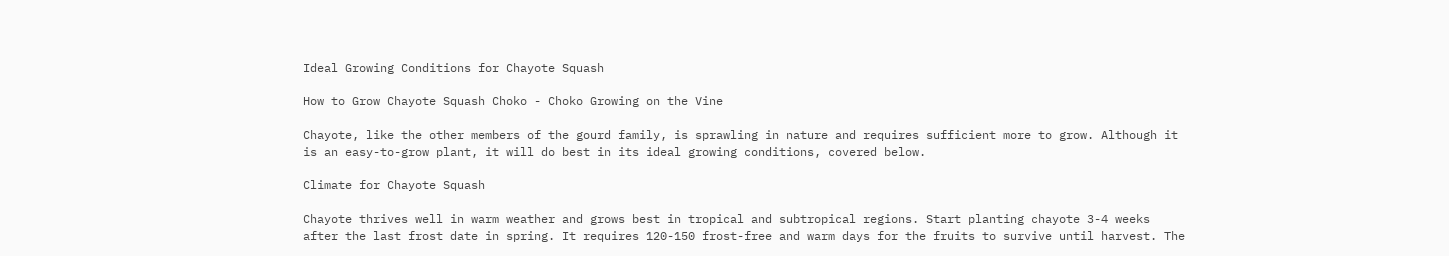Ideal Growing Conditions for Chayote Squash

How to Grow Chayote Squash Choko - Choko Growing on the Vine

Chayote, like the other members of the gourd family, is sprawling in nature and requires sufficient more to grow. Although it is an easy-to-grow plant, it will do best in its ideal growing conditions, covered below.

Climate for Chayote Squash

Chayote thrives well in warm weather and grows best in tropical and subtropical regions. Start planting chayote 3-4 weeks after the last frost date in spring. It requires 120-150 frost-free and warm days for the fruits to survive until harvest. The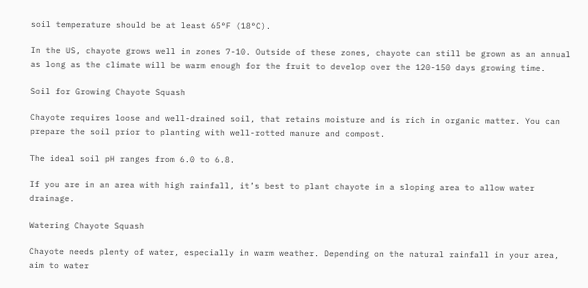soil temperature should be at least 65°F (18°C).

In the US, chayote grows well in zones 7-10. Outside of these zones, chayote can still be grown as an annual as long as the climate will be warm enough for the fruit to develop over the 120-150 days growing time.

Soil for Growing Chayote Squash

Chayote requires loose and well-drained soil, that retains moisture and is rich in organic matter. You can prepare the soil prior to planting with well-rotted manure and compost.

The ideal soil pH ranges from 6.0 to 6.8.

If you are in an area with high rainfall, it’s best to plant chayote in a sloping area to allow water drainage.

Watering Chayote Squash

Chayote needs plenty of water, especially in warm weather. Depending on the natural rainfall in your area, aim to water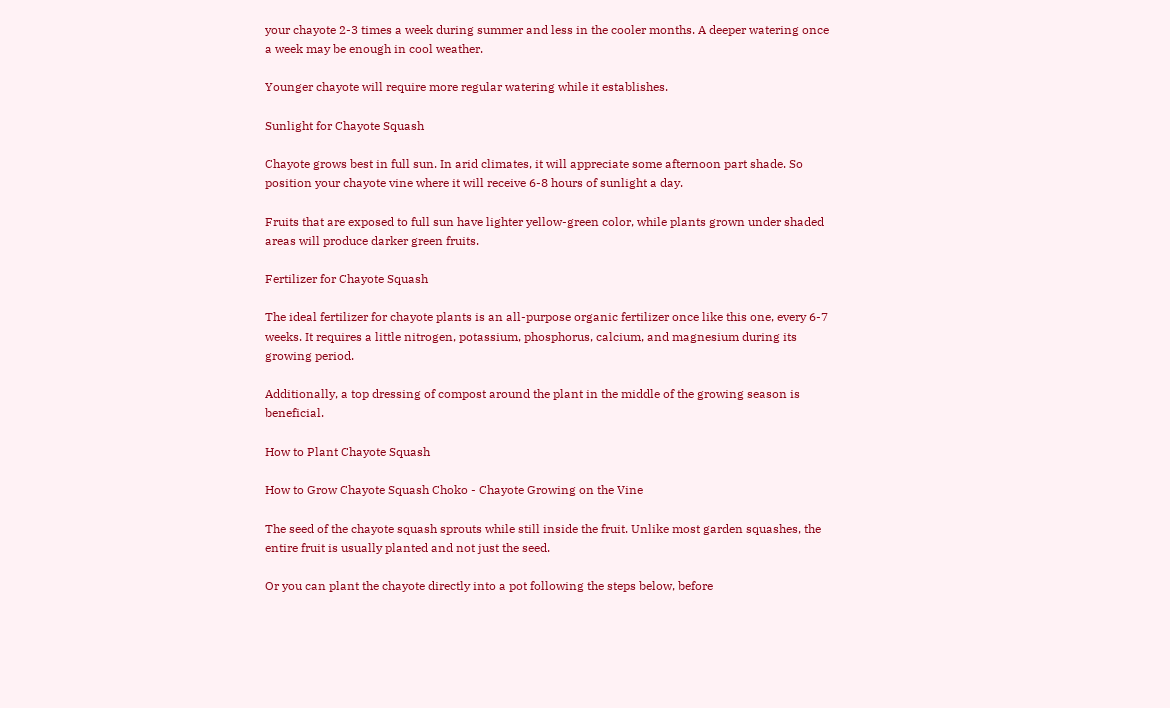your chayote 2-3 times a week during summer and less in the cooler months. A deeper watering once a week may be enough in cool weather.

Younger chayote will require more regular watering while it establishes.

Sunlight for Chayote Squash

Chayote grows best in full sun. In arid climates, it will appreciate some afternoon part shade. So position your chayote vine where it will receive 6-8 hours of sunlight a day.

Fruits that are exposed to full sun have lighter yellow-green color, while plants grown under shaded areas will produce darker green fruits.

Fertilizer for Chayote Squash

The ideal fertilizer for chayote plants is an all-purpose organic fertilizer once like this one, every 6-7 weeks. It requires a little nitrogen, potassium, phosphorus, calcium, and magnesium during its growing period.

Additionally, a top dressing of compost around the plant in the middle of the growing season is beneficial.

How to Plant Chayote Squash

How to Grow Chayote Squash Choko - Chayote Growing on the Vine

The seed of the chayote squash sprouts while still inside the fruit. Unlike most garden squashes, the entire fruit is usually planted and not just the seed.

Or you can plant the chayote directly into a pot following the steps below, before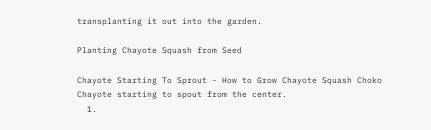transplanting it out into the garden.

Planting Chayote Squash from Seed

Chayote Starting To Sprout - How to Grow Chayote Squash Choko
Chayote starting to spout from the center.
  1.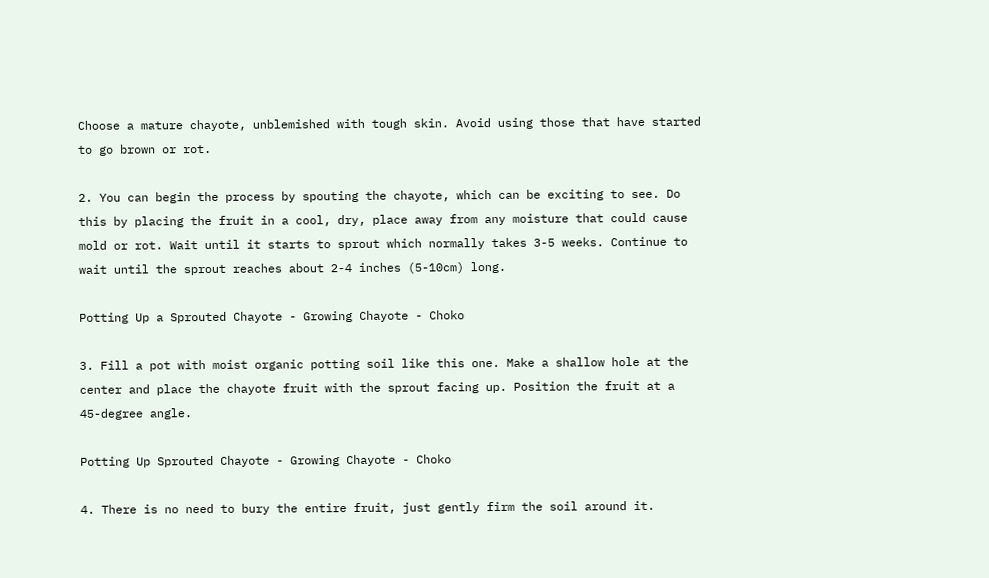Choose a mature chayote, unblemished with tough skin. Avoid using those that have started to go brown or rot.

2. You can begin the process by spouting the chayote, which can be exciting to see. Do this by placing the fruit in a cool, dry, place away from any moisture that could cause mold or rot. Wait until it starts to sprout which normally takes 3-5 weeks. Continue to wait until the sprout reaches about 2-4 inches (5-10cm) long.

Potting Up a Sprouted Chayote - Growing Chayote - Choko

3. Fill a pot with moist organic potting soil like this one. Make a shallow hole at the center and place the chayote fruit with the sprout facing up. Position the fruit at a  45-degree angle.

Potting Up Sprouted Chayote - Growing Chayote - Choko

4. There is no need to bury the entire fruit, just gently firm the soil around it.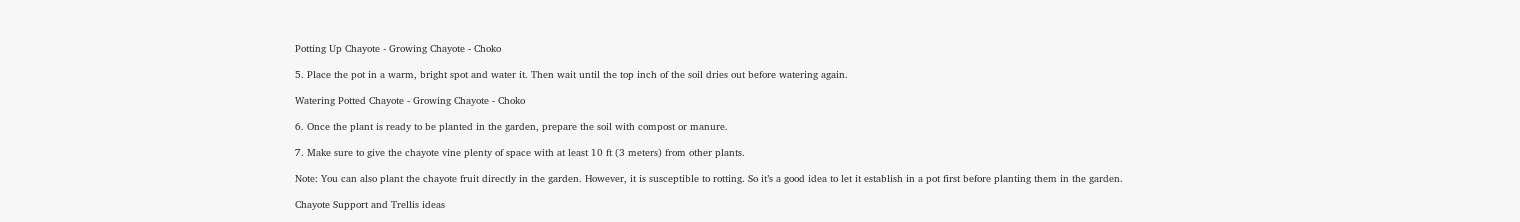Potting Up Chayote - Growing Chayote - Choko

5. Place the pot in a warm, bright spot and water it. Then wait until the top inch of the soil dries out before watering again.

Watering Potted Chayote - Growing Chayote - Choko

6. Once the plant is ready to be planted in the garden, prepare the soil with compost or manure.

7. Make sure to give the chayote vine plenty of space with at least 10 ft (3 meters) from other plants.

Note: You can also plant the chayote fruit directly in the garden. However, it is susceptible to rotting. So it’s a good idea to let it establish in a pot first before planting them in the garden.

Chayote Support and Trellis ideas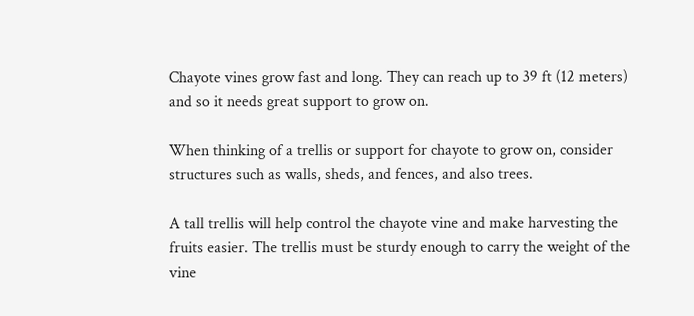Chayote vines grow fast and long. They can reach up to 39 ft (12 meters) and so it needs great support to grow on.

When thinking of a trellis or support for chayote to grow on, consider structures such as walls, sheds, and fences, and also trees.

A tall trellis will help control the chayote vine and make harvesting the fruits easier. The trellis must be sturdy enough to carry the weight of the vine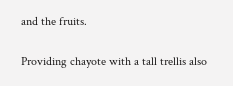and the fruits.

Providing chayote with a tall trellis also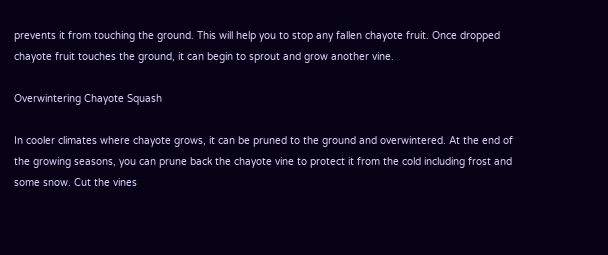prevents it from touching the ground. This will help you to stop any fallen chayote fruit. Once dropped chayote fruit touches the ground, it can begin to sprout and grow another vine.

Overwintering Chayote Squash

In cooler climates where chayote grows, it can be pruned to the ground and overwintered. At the end of the growing seasons, you can prune back the chayote vine to protect it from the cold including frost and some snow. Cut the vines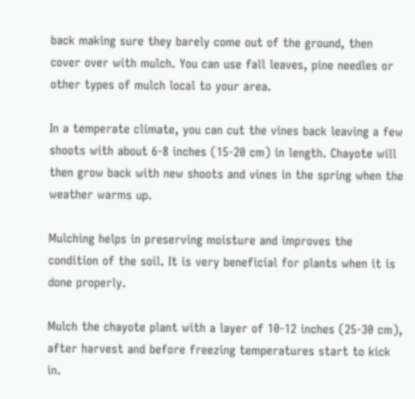back making sure they barely come out of the ground, then cover over with mulch. You can use fall leaves, pine needles or other types of mulch local to your area.

In a temperate climate, you can cut the vines back leaving a few shoots with about 6-8 inches (15-20 cm) in length. Chayote will then grow back with new shoots and vines in the spring when the weather warms up.

Mulching helps in preserving moisture and improves the condition of the soil. It is very beneficial for plants when it is done properly.

Mulch the chayote plant with a layer of 10-12 inches (25-30 cm), after harvest and before freezing temperatures start to kick in.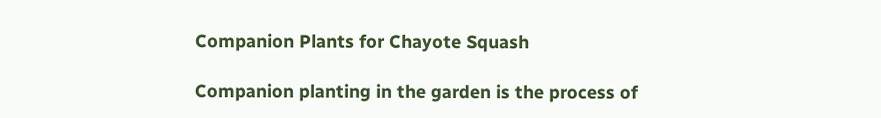Companion Plants for Chayote Squash

Companion planting in the garden is the process of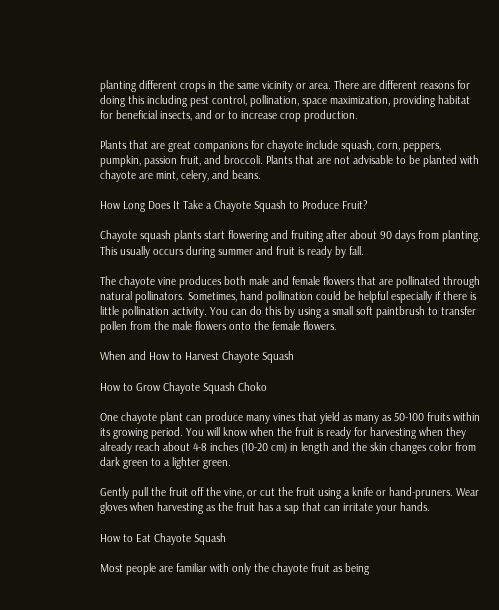planting different crops in the same vicinity or area. There are different reasons for doing this including pest control, pollination, space maximization, providing habitat for beneficial insects, and or to increase crop production.

Plants that are great companions for chayote include squash, corn, peppers, pumpkin, passion fruit, and broccoli. Plants that are not advisable to be planted with chayote are mint, celery, and beans.

How Long Does It Take a Chayote Squash to Produce Fruit?

Chayote squash plants start flowering and fruiting after about 90 days from planting. This usually occurs during summer and fruit is ready by fall.

The chayote vine produces both male and female flowers that are pollinated through natural pollinators. Sometimes, hand pollination could be helpful especially if there is little pollination activity. You can do this by using a small soft paintbrush to transfer pollen from the male flowers onto the female flowers.

When and How to Harvest Chayote Squash

How to Grow Chayote Squash Choko

One chayote plant can produce many vines that yield as many as 50-100 fruits within its growing period. You will know when the fruit is ready for harvesting when they already reach about 4-8 inches (10-20 cm) in length and the skin changes color from dark green to a lighter green.

Gently pull the fruit off the vine, or cut the fruit using a knife or hand-pruners. Wear gloves when harvesting as the fruit has a sap that can irritate your hands.

How to Eat Chayote Squash

Most people are familiar with only the chayote fruit as being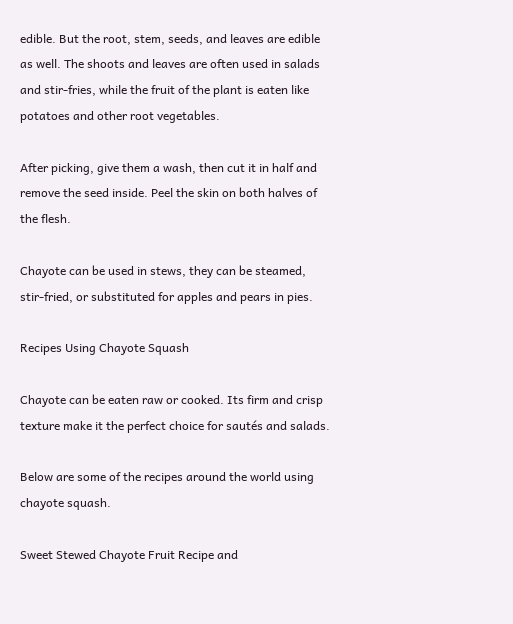edible. But the root, stem, seeds, and leaves are edible as well. The shoots and leaves are often used in salads and stir-fries, while the fruit of the plant is eaten like potatoes and other root vegetables.

After picking, give them a wash, then cut it in half and remove the seed inside. Peel the skin on both halves of the flesh.

Chayote can be used in stews, they can be steamed, stir-fried, or substituted for apples and pears in pies.

Recipes Using Chayote Squash

Chayote can be eaten raw or cooked. Its firm and crisp texture make it the perfect choice for sautés and salads.

Below are some of the recipes around the world using chayote squash.

Sweet Stewed Chayote Fruit Recipe and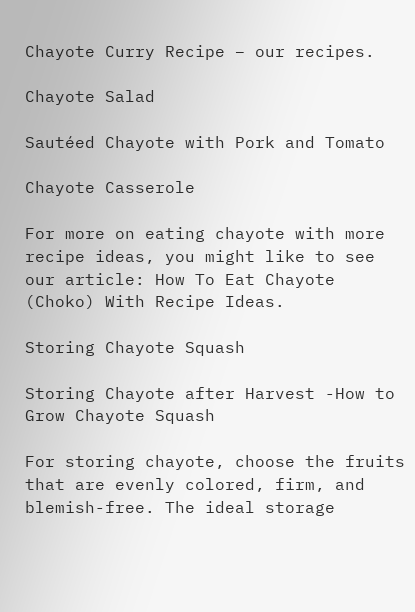Chayote Curry Recipe – our recipes.

Chayote Salad

Sautéed Chayote with Pork and Tomato

Chayote Casserole

For more on eating chayote with more recipe ideas, you might like to see our article: How To Eat Chayote (Choko) With Recipe Ideas.

Storing Chayote Squash

Storing Chayote after Harvest -How to Grow Chayote Squash

For storing chayote, choose the fruits that are evenly colored, firm, and blemish-free. The ideal storage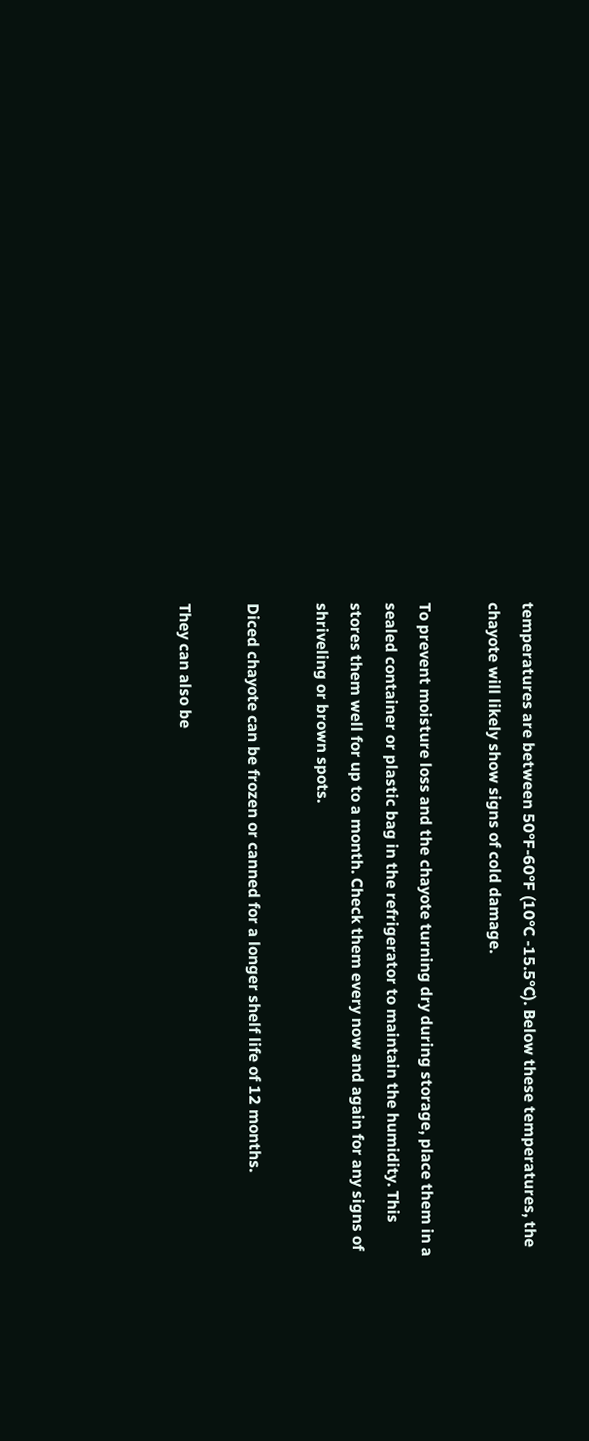temperatures are between 50°F-60°F (10°C -15.5°C). Below these temperatures, the chayote will likely show signs of cold damage.

To prevent moisture loss and the chayote turning dry during storage, place them in a sealed container or plastic bag in the refrigerator to maintain the humidity. This stores them well for up to a month. Check them every now and again for any signs of shriveling or brown spots.

Diced chayote can be frozen or canned for a longer shelf life of 12 months.

They can also be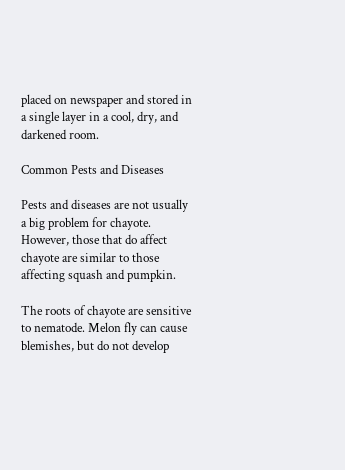placed on newspaper and stored in a single layer in a cool, dry, and darkened room.

Common Pests and Diseases

Pests and diseases are not usually a big problem for chayote. However, those that do affect chayote are similar to those affecting squash and pumpkin.

The roots of chayote are sensitive to nematode. Melon fly can cause blemishes, but do not develop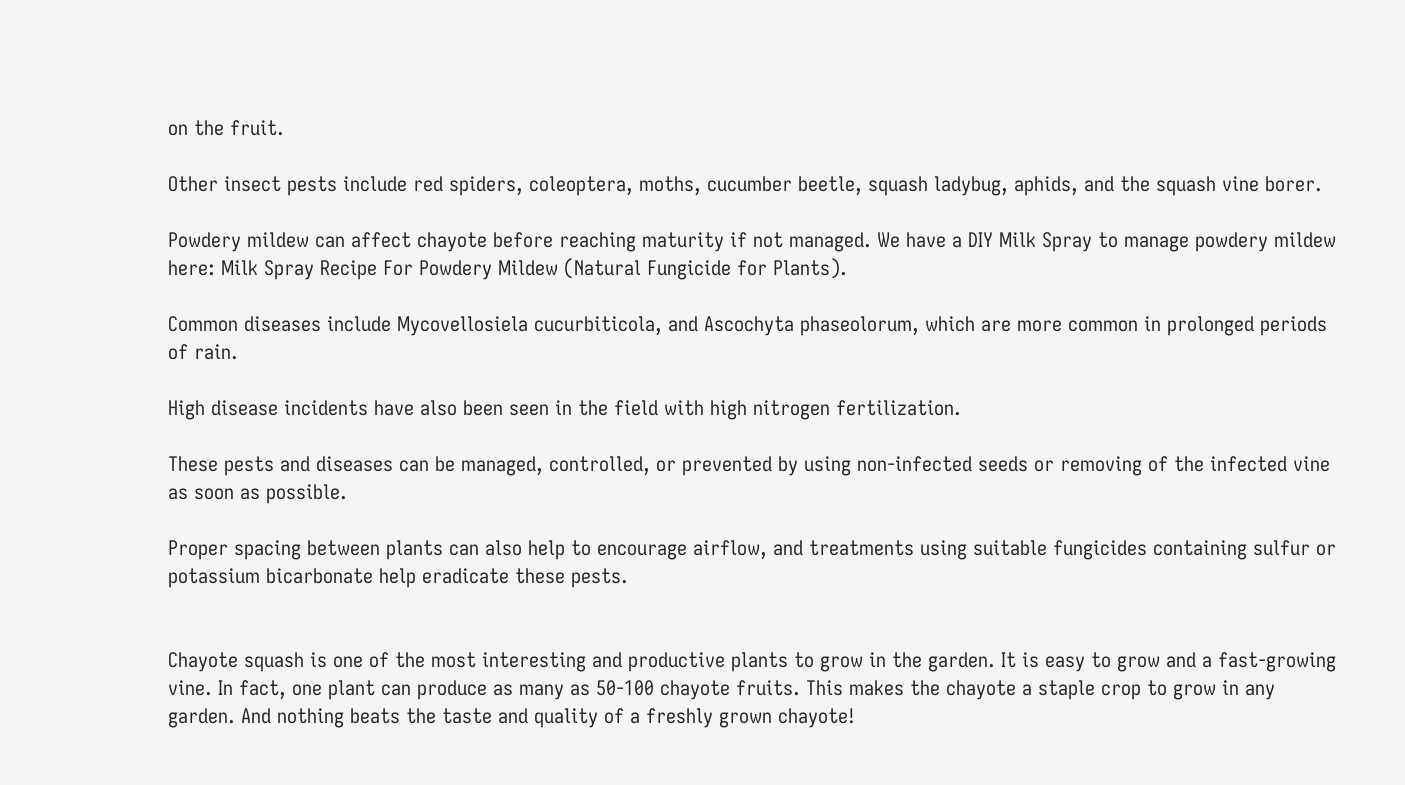on the fruit.

Other insect pests include red spiders, coleoptera, moths, cucumber beetle, squash ladybug, aphids, and the squash vine borer.

Powdery mildew can affect chayote before reaching maturity if not managed. We have a DIY Milk Spray to manage powdery mildew here: Milk Spray Recipe For Powdery Mildew (Natural Fungicide for Plants).

Common diseases include Mycovellosiela cucurbiticola, and Ascochyta phaseolorum, which are more common in prolonged periods of rain.

High disease incidents have also been seen in the field with high nitrogen fertilization.

These pests and diseases can be managed, controlled, or prevented by using non-infected seeds or removing of the infected vine as soon as possible.

Proper spacing between plants can also help to encourage airflow, and treatments using suitable fungicides containing sulfur or potassium bicarbonate help eradicate these pests.


Chayote squash is one of the most interesting and productive plants to grow in the garden. It is easy to grow and a fast-growing vine. In fact, one plant can produce as many as 50-100 chayote fruits. This makes the chayote a staple crop to grow in any garden. And nothing beats the taste and quality of a freshly grown chayote!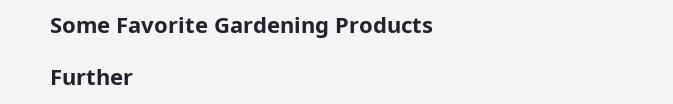Some Favorite Gardening Products

Further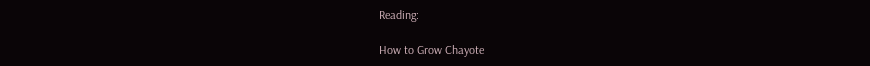Reading:

How to Grow Chayote